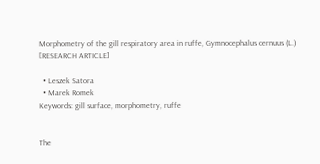Morphometry of the gill respiratory area in ruffe, Gymnocephalus cernuus (L.)      [RESEARCH ARTICLE]

  • Leszek Satora
  • Marek Romek
Keywords: gill surface, morphometry, ruffe


The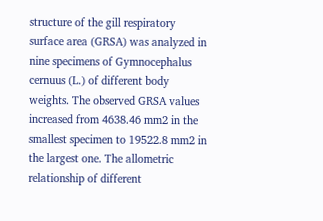structure of the gill respiratory surface area (GRSA) was analyzed in nine specimens of Gymnocephalus cernuus (L.) of different body weights. The observed GRSA values increased from 4638.46 mm2 in the smallest specimen to 19522.8 mm2 in the largest one. The allometric relationship of different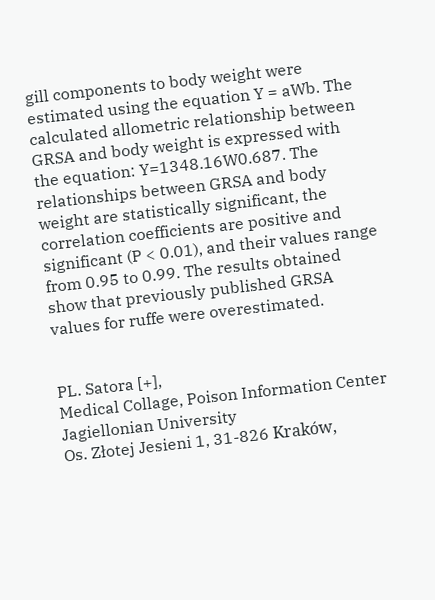gill components to body weight were estimated using the equation Y = aWb. The calculated allometric relationship between GRSA and body weight is expressed with the equation: Y=1348.16W0.687. The relationships between GRSA and body weight are statistically significant, the correlation coefficients are positive and significant (P < 0.01), and their values range from 0.95 to 0.99. The results obtained show that previously published GRSA values for ruffe were overestimated.


PL. Satora [+],
Medical Collage, Poison Information Center
Jagiellonian University
Os. Złotej Jesieni 1, 31-826 Kraków,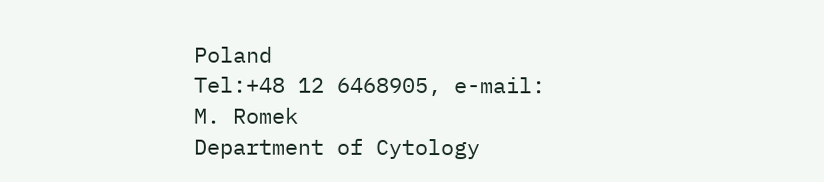Poland
Tel:+48 12 6468905, e-mail:
M. Romek
Department of Cytology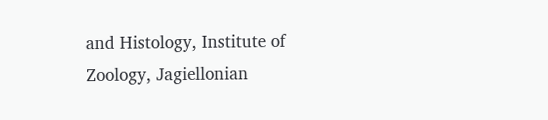and Histology, Institute of Zoology, Jagiellonian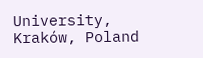University, Kraków, Poland